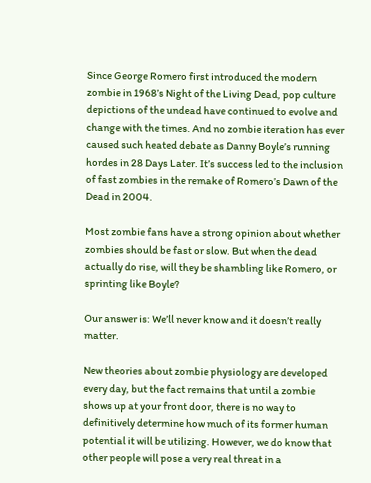Since George Romero first introduced the modern zombie in 1968’s Night of the Living Dead, pop culture depictions of the undead have continued to evolve and change with the times. And no zombie iteration has ever caused such heated debate as Danny Boyle’s running hordes in 28 Days Later. It’s success led to the inclusion of fast zombies in the remake of Romero’s Dawn of the Dead in 2004.

Most zombie fans have a strong opinion about whether zombies should be fast or slow. But when the dead actually do rise, will they be shambling like Romero, or sprinting like Boyle?

Our answer is: We’ll never know and it doesn’t really matter.

New theories about zombie physiology are developed every day, but the fact remains that until a zombie shows up at your front door, there is no way to definitively determine how much of its former human potential it will be utilizing. However, we do know that other people will pose a very real threat in a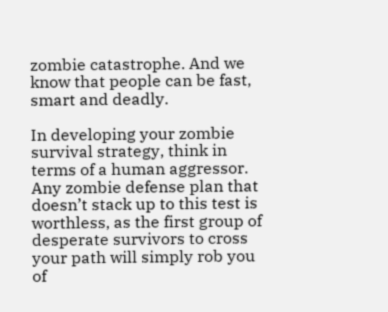zombie catastrophe. And we know that people can be fast, smart and deadly.

In developing your zombie survival strategy, think in terms of a human aggressor. Any zombie defense plan that doesn’t stack up to this test is worthless, as the first group of desperate survivors to cross your path will simply rob you of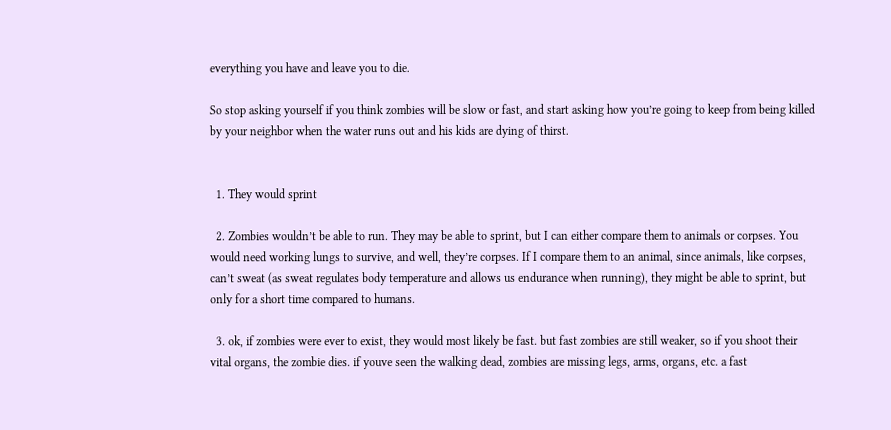everything you have and leave you to die.

So stop asking yourself if you think zombies will be slow or fast, and start asking how you’re going to keep from being killed by your neighbor when the water runs out and his kids are dying of thirst.


  1. They would sprint

  2. Zombies wouldn’t be able to run. They may be able to sprint, but I can either compare them to animals or corpses. You would need working lungs to survive, and well, they’re corpses. If I compare them to an animal, since animals, like corpses, can’t sweat (as sweat regulates body temperature and allows us endurance when running), they might be able to sprint, but only for a short time compared to humans.

  3. ok, if zombies were ever to exist, they would most likely be fast. but fast zombies are still weaker, so if you shoot their vital organs, the zombie dies. if youve seen the walking dead, zombies are missing legs, arms, organs, etc. a fast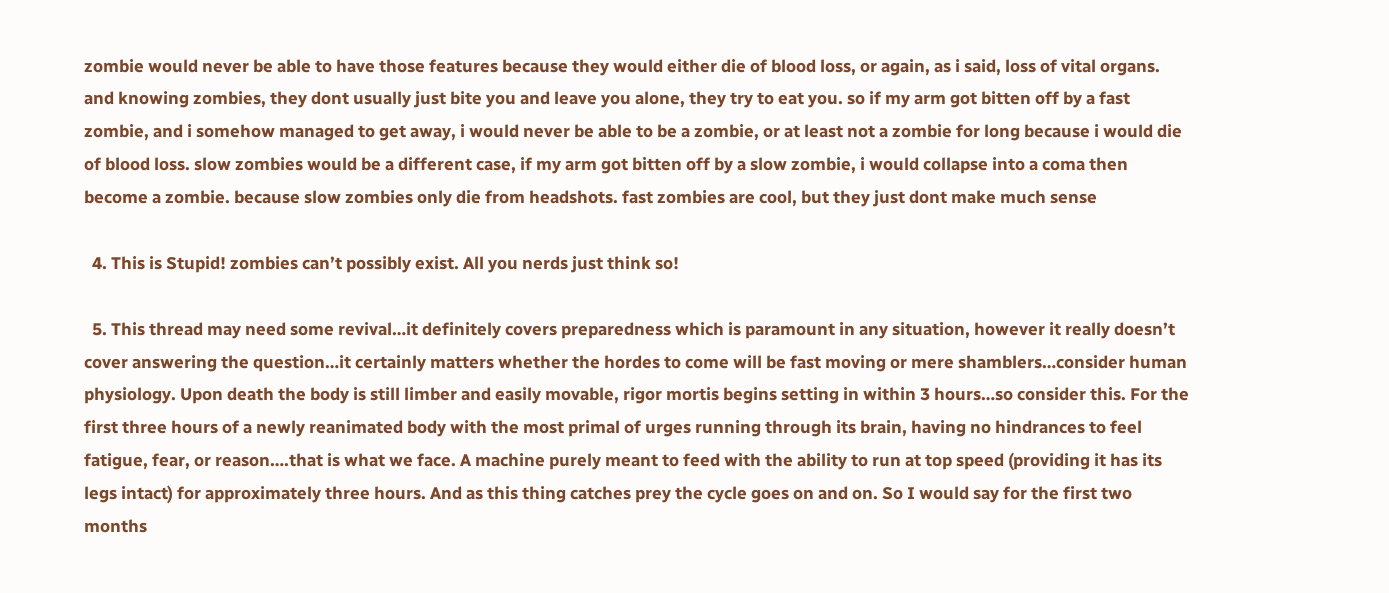zombie would never be able to have those features because they would either die of blood loss, or again, as i said, loss of vital organs. and knowing zombies, they dont usually just bite you and leave you alone, they try to eat you. so if my arm got bitten off by a fast zombie, and i somehow managed to get away, i would never be able to be a zombie, or at least not a zombie for long because i would die of blood loss. slow zombies would be a different case, if my arm got bitten off by a slow zombie, i would collapse into a coma then become a zombie. because slow zombies only die from headshots. fast zombies are cool, but they just dont make much sense

  4. This is Stupid! zombies can’t possibly exist. All you nerds just think so!

  5. This thread may need some revival…it definitely covers preparedness which is paramount in any situation, however it really doesn’t cover answering the question…it certainly matters whether the hordes to come will be fast moving or mere shamblers…consider human physiology. Upon death the body is still limber and easily movable, rigor mortis begins setting in within 3 hours…so consider this. For the first three hours of a newly reanimated body with the most primal of urges running through its brain, having no hindrances to feel fatigue, fear, or reason….that is what we face. A machine purely meant to feed with the ability to run at top speed (providing it has its legs intact) for approximately three hours. And as this thing catches prey the cycle goes on and on. So I would say for the first two months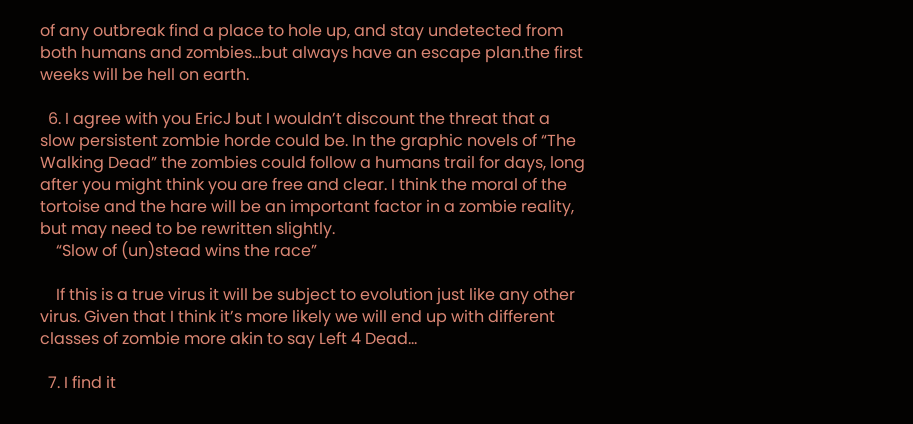of any outbreak find a place to hole up, and stay undetected from both humans and zombies…but always have an escape plan.the first weeks will be hell on earth.

  6. I agree with you EricJ but I wouldn’t discount the threat that a slow persistent zombie horde could be. In the graphic novels of “The Walking Dead” the zombies could follow a humans trail for days, long after you might think you are free and clear. I think the moral of the tortoise and the hare will be an important factor in a zombie reality, but may need to be rewritten slightly.
    “Slow of (un)stead wins the race”

    If this is a true virus it will be subject to evolution just like any other virus. Given that I think it’s more likely we will end up with different classes of zombie more akin to say Left 4 Dead…

  7. I find it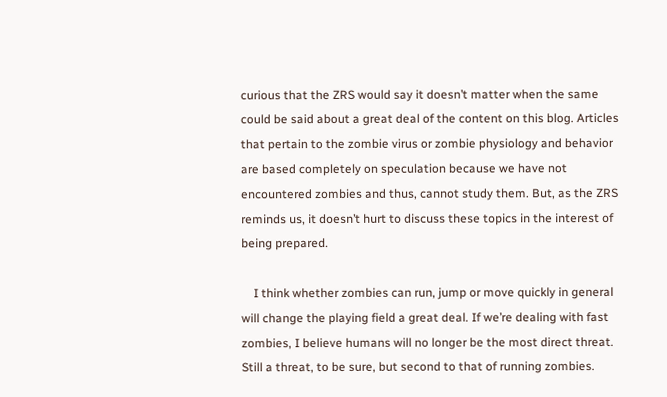curious that the ZRS would say it doesn’t matter when the same could be said about a great deal of the content on this blog. Articles that pertain to the zombie virus or zombie physiology and behavior are based completely on speculation because we have not encountered zombies and thus, cannot study them. But, as the ZRS reminds us, it doesn’t hurt to discuss these topics in the interest of being prepared.

    I think whether zombies can run, jump or move quickly in general will change the playing field a great deal. If we’re dealing with fast zombies, I believe humans will no longer be the most direct threat. Still a threat, to be sure, but second to that of running zombies.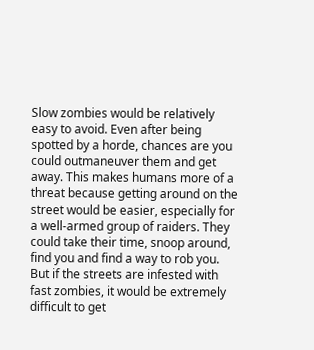Slow zombies would be relatively easy to avoid. Even after being spotted by a horde, chances are you could outmaneuver them and get away. This makes humans more of a threat because getting around on the street would be easier, especially for a well-armed group of raiders. They could take their time, snoop around, find you and find a way to rob you. But if the streets are infested with fast zombies, it would be extremely difficult to get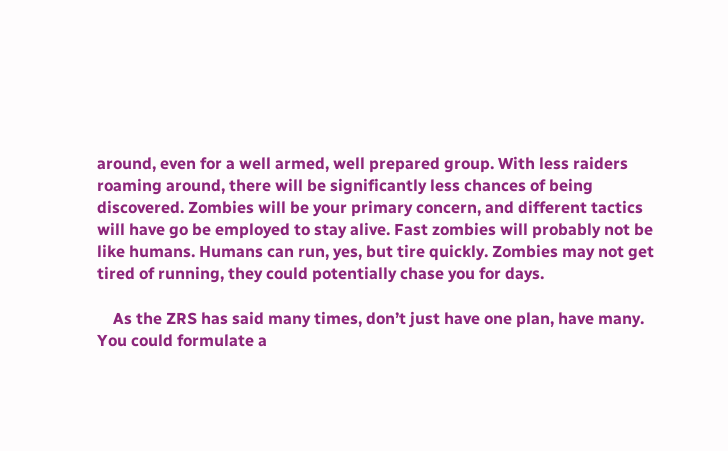around, even for a well armed, well prepared group. With less raiders roaming around, there will be significantly less chances of being discovered. Zombies will be your primary concern, and different tactics will have go be employed to stay alive. Fast zombies will probably not be like humans. Humans can run, yes, but tire quickly. Zombies may not get tired of running, they could potentially chase you for days.

    As the ZRS has said many times, don’t just have one plan, have many. You could formulate a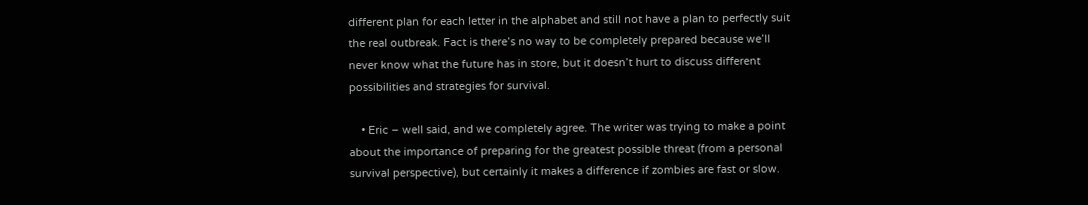different plan for each letter in the alphabet and still not have a plan to perfectly suit the real outbreak. Fact is there’s no way to be completely prepared because we’ll never know what the future has in store, but it doesn’t hurt to discuss different possibilities and strategies for survival.

    • Eric – well said, and we completely agree. The writer was trying to make a point about the importance of preparing for the greatest possible threat (from a personal survival perspective), but certainly it makes a difference if zombies are fast or slow.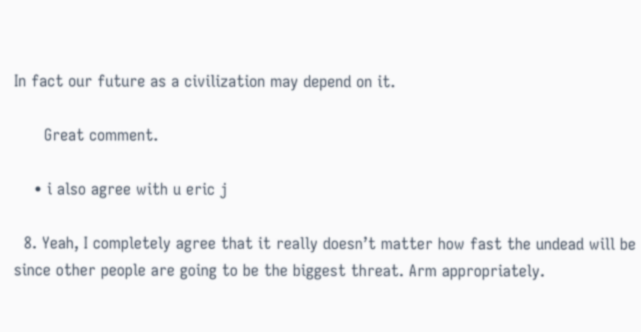In fact our future as a civilization may depend on it.

      Great comment.

    • i also agree with u eric j

  8. Yeah, I completely agree that it really doesn’t matter how fast the undead will be since other people are going to be the biggest threat. Arm appropriately.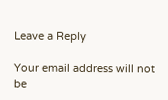Leave a Reply

Your email address will not be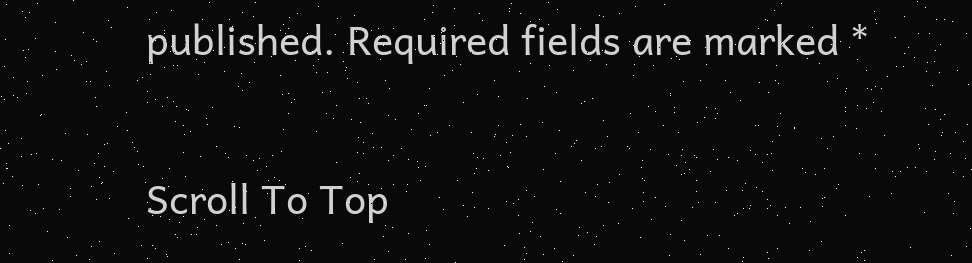published. Required fields are marked *


Scroll To Top